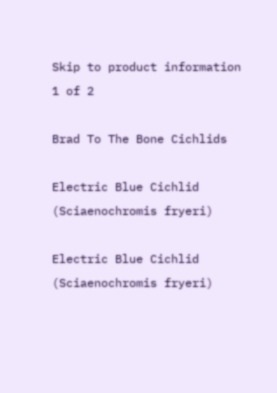Skip to product information
1 of 2

Brad To The Bone Cichlids

Electric Blue Cichlid (Sciaenochromis fryeri)

Electric Blue Cichlid (Sciaenochromis fryeri)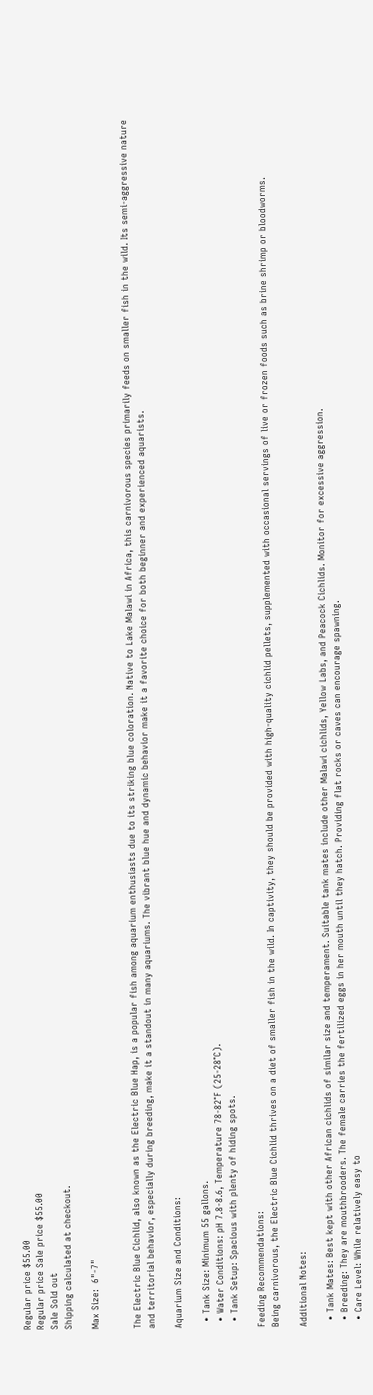Regular price $55.00
Regular price Sale price $55.00
Sale Sold out
Shipping calculated at checkout.

Max Size:  6"-7"


The Electric Blue Cichlid, also known as the Electric Blue Hap, is a popular fish among aquarium enthusiasts due to its striking blue coloration. Native to Lake Malawi in Africa, this carnivorous species primarily feeds on smaller fish in the wild. Its semi-aggressive nature and territorial behavior, especially during breeding, make it a standout in many aquariums. The vibrant blue hue and dynamic behavior make it a favorite choice for both beginner and experienced aquarists.

Aquarium Size and Conditions:

  • Tank Size: Minimum 55 gallons.
  • Water Conditions: pH 7.8-8.6, Temperature 78-82°F (25-28°C).
  • Tank Setup: Spacious with plenty of hiding spots.

Feeding Recommendations:
Being carnivorous, the Electric Blue Cichlid thrives on a diet of smaller fish in the wild. In captivity, they should be provided with high-quality cichlid pellets, supplemented with occasional servings of live or frozen foods such as brine shrimp or bloodworms.

Additional Notes:

  • Tank Mates: Best kept with other African cichlids of similar size and temperament. Suitable tank mates include other Malawi cichlids, Yellow Labs, and Peacock Cichlids. Monitor for excessive aggression.
  • Breeding: They are mouthbrooders. The female carries the fertilized eggs in her mouth until they hatch. Providing flat rocks or caves can encourage spawning.
  • Care Level: While relatively easy to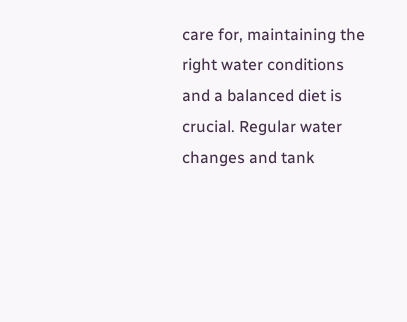care for, maintaining the right water conditions and a balanced diet is crucial. Regular water changes and tank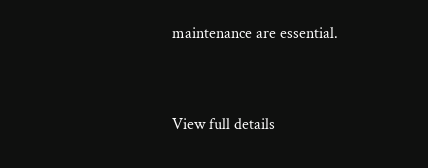maintenance are essential.


View full details